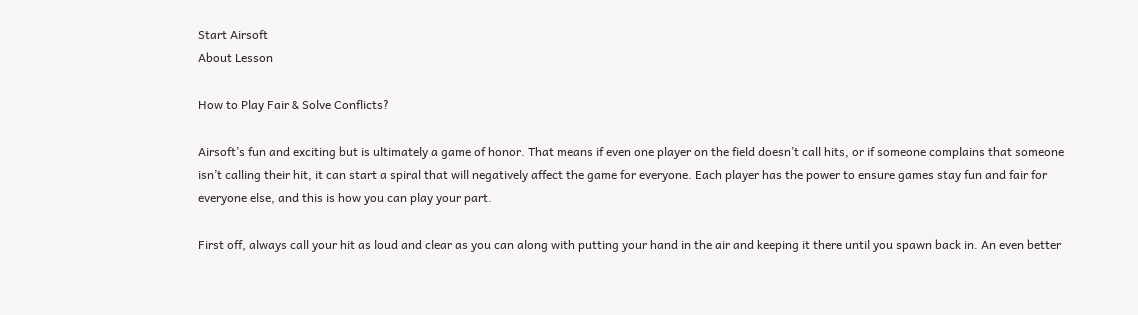Start Airsoft
About Lesson

How to Play Fair & Solve Conflicts?

Airsoft’s fun and exciting but is ultimately a game of honor. That means if even one player on the field doesn’t call hits, or if someone complains that someone isn’t calling their hit, it can start a spiral that will negatively affect the game for everyone. Each player has the power to ensure games stay fun and fair for everyone else, and this is how you can play your part.

First off, always call your hit as loud and clear as you can along with putting your hand in the air and keeping it there until you spawn back in. An even better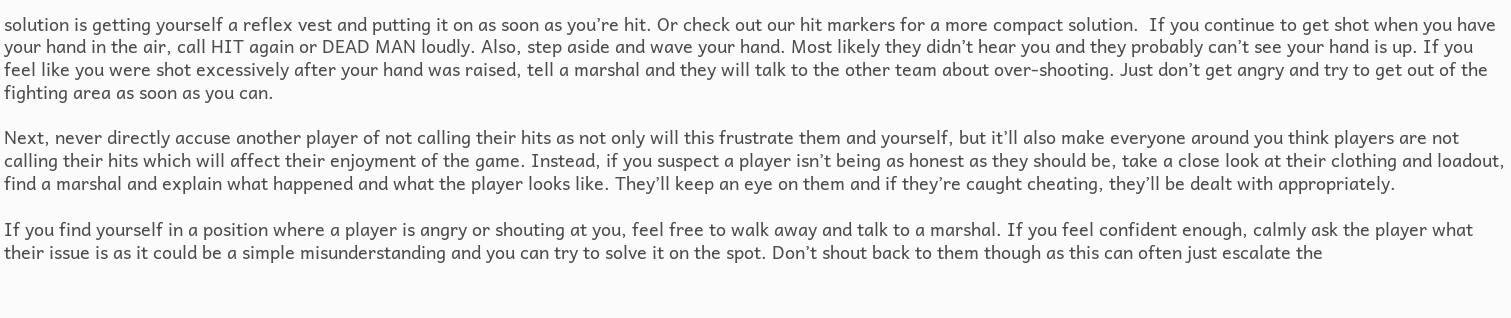solution is getting yourself a reflex vest and putting it on as soon as you’re hit. Or check out our hit markers for a more compact solution.  If you continue to get shot when you have your hand in the air, call HIT again or DEAD MAN loudly. Also, step aside and wave your hand. Most likely they didn’t hear you and they probably can’t see your hand is up. If you feel like you were shot excessively after your hand was raised, tell a marshal and they will talk to the other team about over-shooting. Just don’t get angry and try to get out of the fighting area as soon as you can.

Next, never directly accuse another player of not calling their hits as not only will this frustrate them and yourself, but it’ll also make everyone around you think players are not calling their hits which will affect their enjoyment of the game. Instead, if you suspect a player isn’t being as honest as they should be, take a close look at their clothing and loadout, find a marshal and explain what happened and what the player looks like. They’ll keep an eye on them and if they’re caught cheating, they’ll be dealt with appropriately.

If you find yourself in a position where a player is angry or shouting at you, feel free to walk away and talk to a marshal. If you feel confident enough, calmly ask the player what their issue is as it could be a simple misunderstanding and you can try to solve it on the spot. Don’t shout back to them though as this can often just escalate the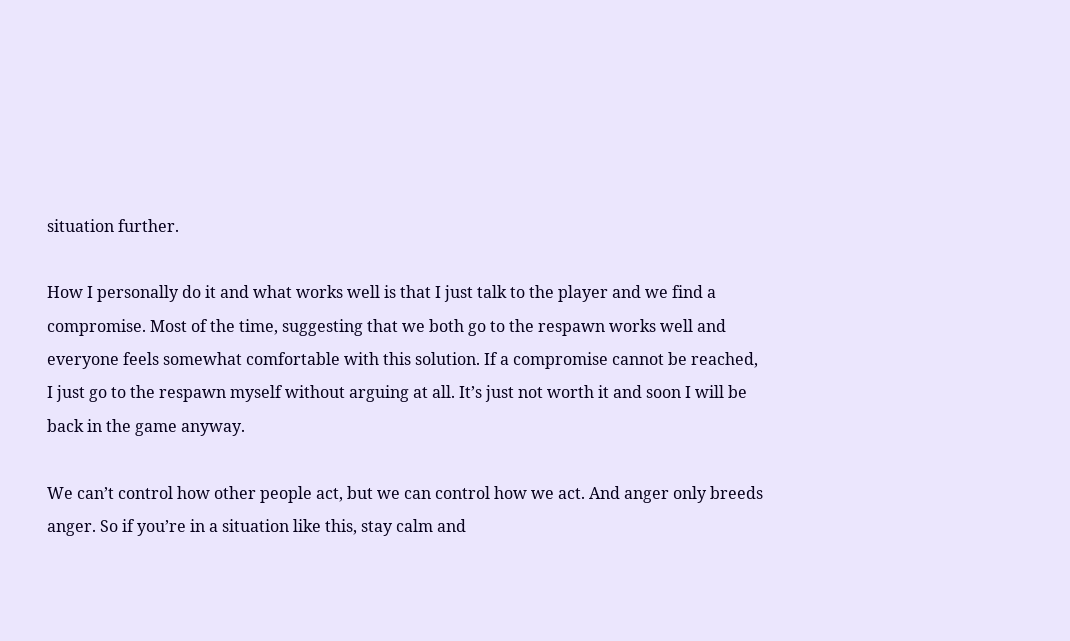situation further.

How I personally do it and what works well is that I just talk to the player and we find a compromise. Most of the time, suggesting that we both go to the respawn works well and everyone feels somewhat comfortable with this solution. If a compromise cannot be reached, I just go to the respawn myself without arguing at all. It’s just not worth it and soon I will be back in the game anyway.

We can’t control how other people act, but we can control how we act. And anger only breeds anger. So if you’re in a situation like this, stay calm and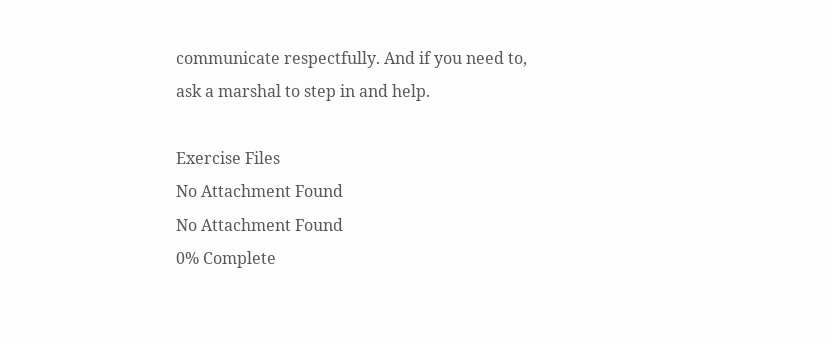communicate respectfully. And if you need to, ask a marshal to step in and help.

Exercise Files
No Attachment Found
No Attachment Found
0% Complete